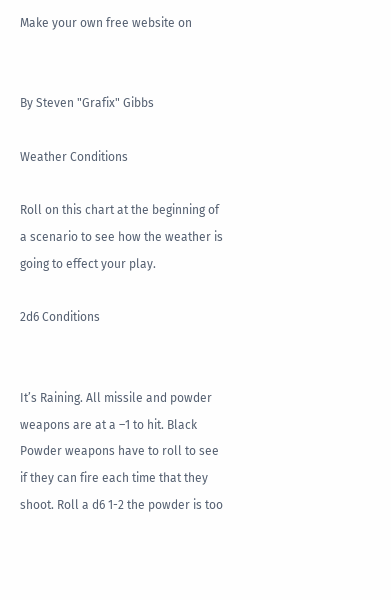Make your own free website on


By Steven "Grafix" Gibbs

Weather Conditions

Roll on this chart at the beginning of a scenario to see how the weather is going to effect your play.

2d6 Conditions


It’s Raining. All missile and powder weapons are at a –1 to hit. Black Powder weapons have to roll to see if they can fire each time that they shoot. Roll a d6 1-2 the powder is too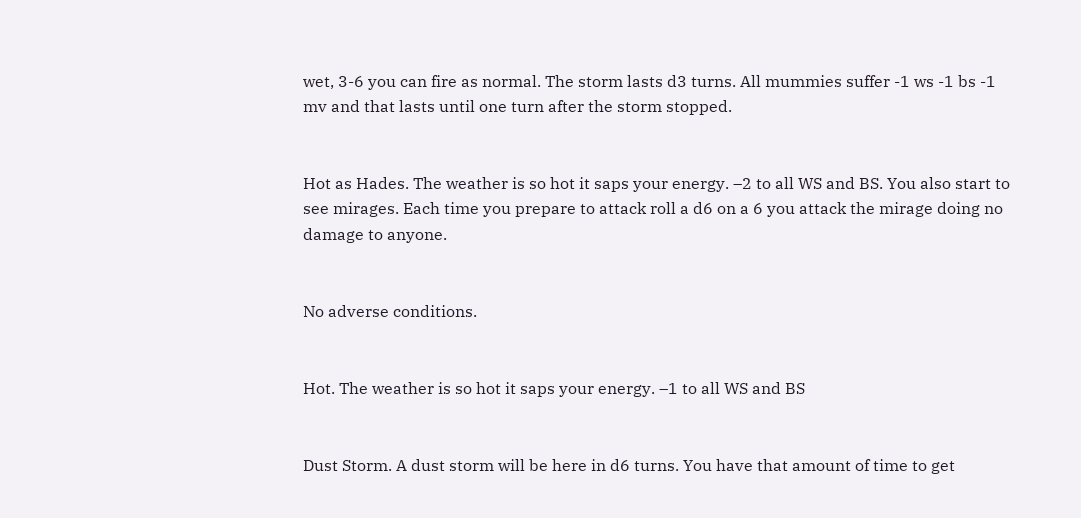wet, 3-6 you can fire as normal. The storm lasts d3 turns. All mummies suffer -1 ws -1 bs -1 mv and that lasts until one turn after the storm stopped.


Hot as Hades. The weather is so hot it saps your energy. –2 to all WS and BS. You also start to see mirages. Each time you prepare to attack roll a d6 on a 6 you attack the mirage doing no damage to anyone.


No adverse conditions.


Hot. The weather is so hot it saps your energy. –1 to all WS and BS


Dust Storm. A dust storm will be here in d6 turns. You have that amount of time to get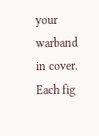your warband in cover. Each fig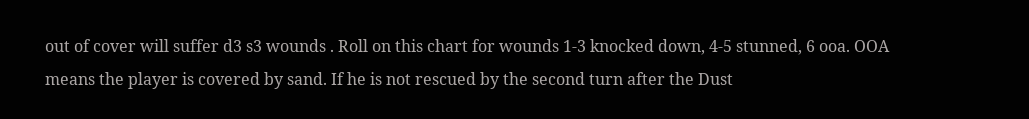out of cover will suffer d3 s3 wounds . Roll on this chart for wounds 1-3 knocked down, 4-5 stunned, 6 ooa. OOA means the player is covered by sand. If he is not rescued by the second turn after the Dust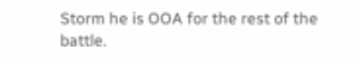Storm he is OOA for the rest of the battle.